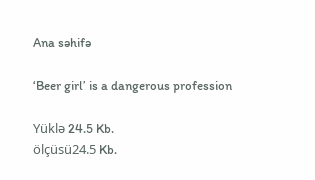Ana səhifə

‘Beer girl’ is a dangerous profession

Yüklə 24.5 Kb.
ölçüsü24.5 Kb.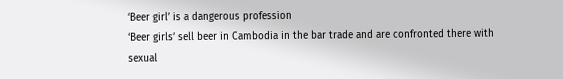‘Beer girl’ is a dangerous profession
‘Beer girls’ sell beer in Cambodia in the bar trade and are confronted there with sexual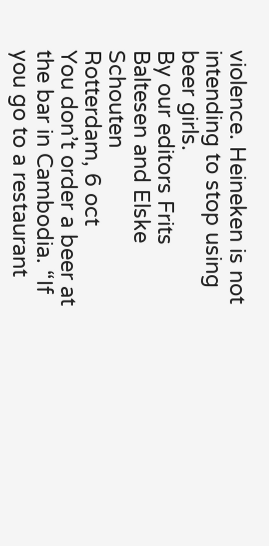violence. Heineken is not intending to stop using beer girls.
By our editors Frits Baltesen and Elske Schouten
Rotterdam, 6 oct
You don’t order a beer at the bar in Cambodia. “If you go to a restaurant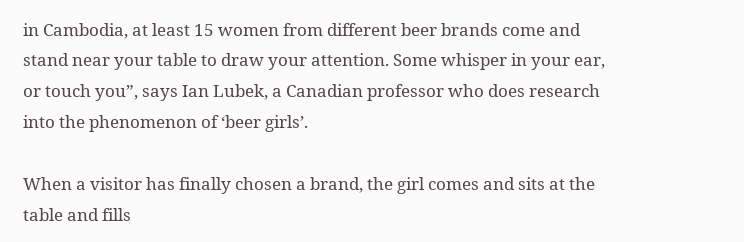in Cambodia, at least 15 women from different beer brands come and stand near your table to draw your attention. Some whisper in your ear, or touch you”, says Ian Lubek, a Canadian professor who does research into the phenomenon of ‘beer girls’.

When a visitor has finally chosen a brand, the girl comes and sits at the table and fills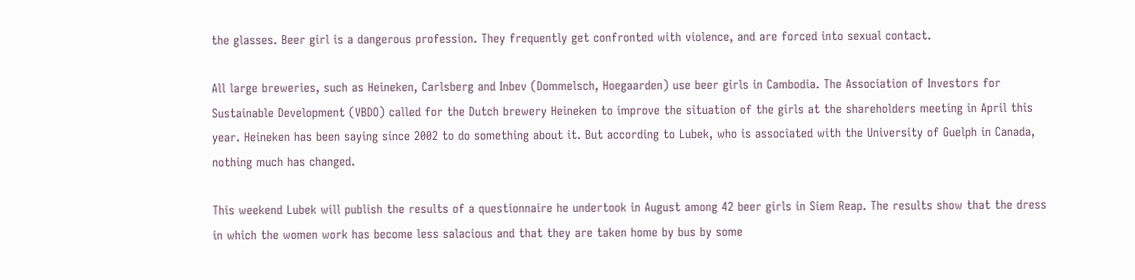the glasses. Beer girl is a dangerous profession. They frequently get confronted with violence, and are forced into sexual contact.

All large breweries, such as Heineken, Carlsberg and Inbev (Dommelsch, Hoegaarden) use beer girls in Cambodia. The Association of Investors for Sustainable Development (VBDO) called for the Dutch brewery Heineken to improve the situation of the girls at the shareholders meeting in April this year. Heineken has been saying since 2002 to do something about it. But according to Lubek, who is associated with the University of Guelph in Canada, nothing much has changed.

This weekend Lubek will publish the results of a questionnaire he undertook in August among 42 beer girls in Siem Reap. The results show that the dress in which the women work has become less salacious and that they are taken home by bus by some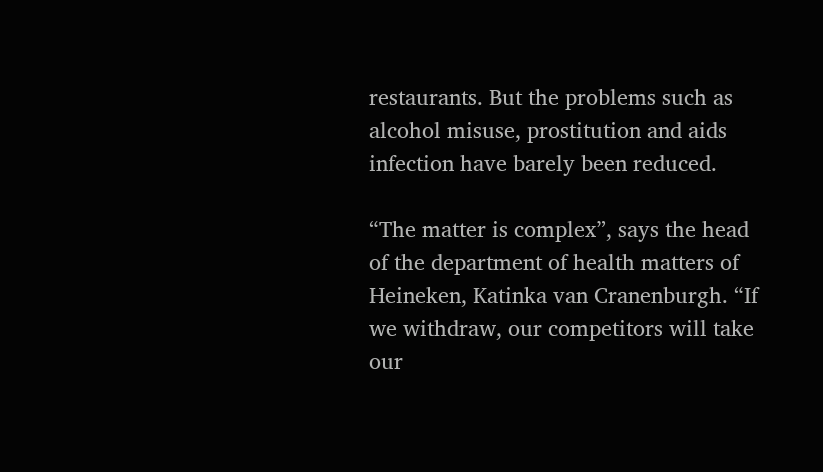restaurants. But the problems such as alcohol misuse, prostitution and aids infection have barely been reduced.

“The matter is complex”, says the head of the department of health matters of Heineken, Katinka van Cranenburgh. “If we withdraw, our competitors will take our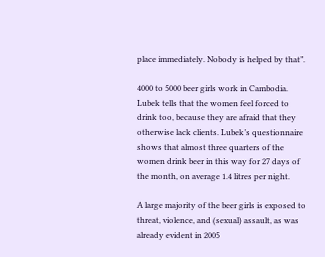place immediately. Nobody is helped by that”.

4000 to 5000 beer girls work in Cambodia. Lubek tells that the women feel forced to drink too, because they are afraid that they otherwise lack clients. Lubek’s questionnaire shows that almost three quarters of the women drink beer in this way for 27 days of the month, on average 1.4 litres per night.

A large majority of the beer girls is exposed to threat, violence, and (sexual) assault, as was already evident in 2005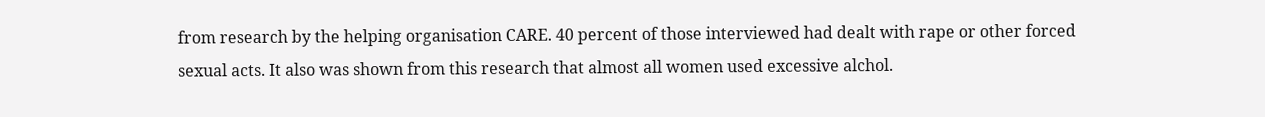from research by the helping organisation CARE. 40 percent of those interviewed had dealt with rape or other forced sexual acts. It also was shown from this research that almost all women used excessive alchol.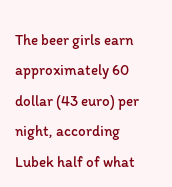The beer girls earn approximately 60 dollar (43 euro) per night, according Lubek half of what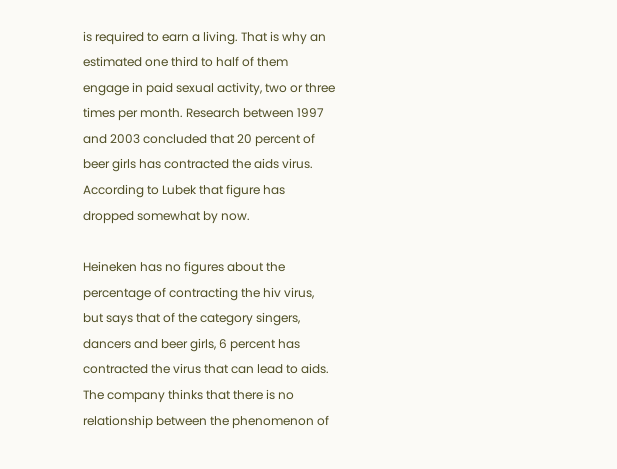is required to earn a living. That is why an estimated one third to half of them engage in paid sexual activity, two or three times per month. Research between 1997 and 2003 concluded that 20 percent of beer girls has contracted the aids virus. According to Lubek that figure has dropped somewhat by now.

Heineken has no figures about the percentage of contracting the hiv virus, but says that of the category singers, dancers and beer girls, 6 percent has contracted the virus that can lead to aids. The company thinks that there is no relationship between the phenomenon of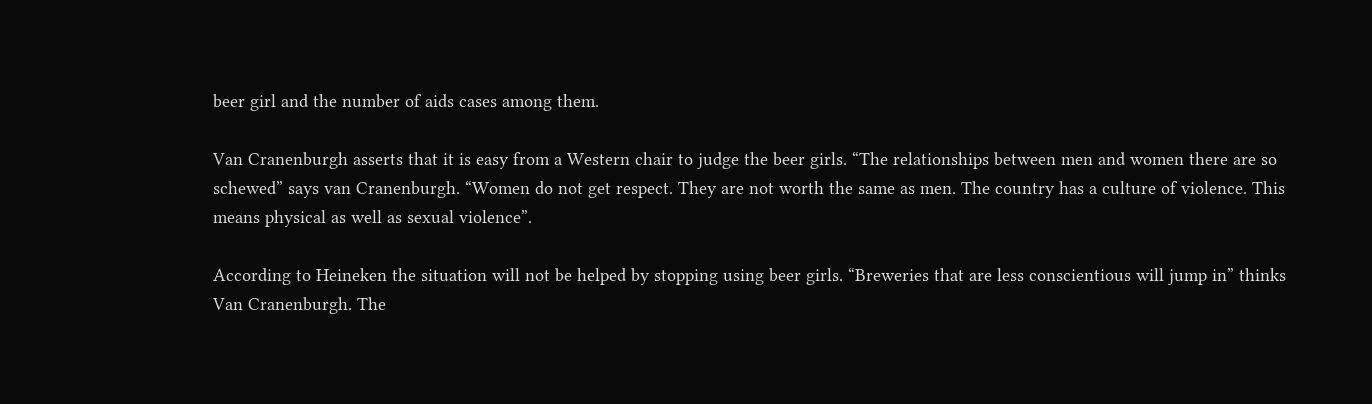beer girl and the number of aids cases among them.

Van Cranenburgh asserts that it is easy from a Western chair to judge the beer girls. “The relationships between men and women there are so schewed” says van Cranenburgh. “Women do not get respect. They are not worth the same as men. The country has a culture of violence. This means physical as well as sexual violence”.

According to Heineken the situation will not be helped by stopping using beer girls. “Breweries that are less conscientious will jump in” thinks Van Cranenburgh. The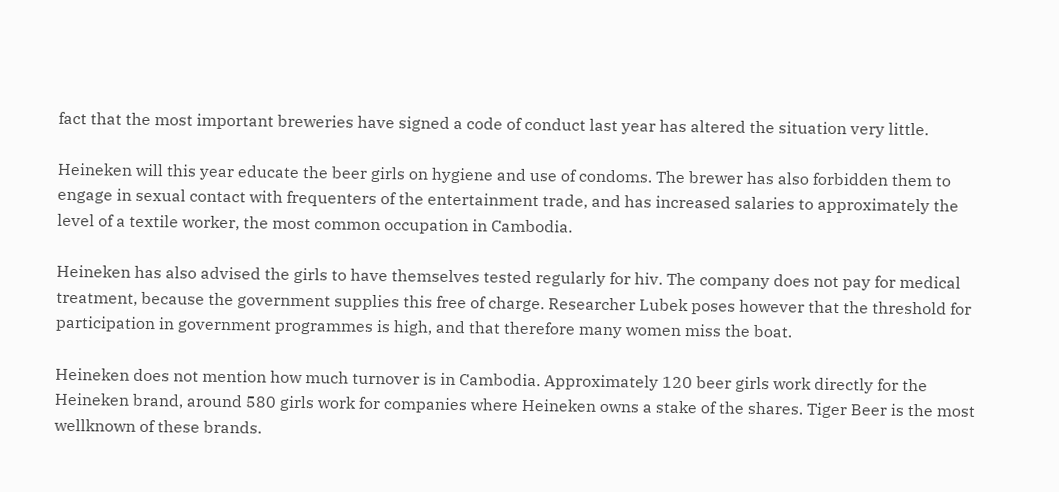fact that the most important breweries have signed a code of conduct last year has altered the situation very little.

Heineken will this year educate the beer girls on hygiene and use of condoms. The brewer has also forbidden them to engage in sexual contact with frequenters of the entertainment trade, and has increased salaries to approximately the level of a textile worker, the most common occupation in Cambodia.

Heineken has also advised the girls to have themselves tested regularly for hiv. The company does not pay for medical treatment, because the government supplies this free of charge. Researcher Lubek poses however that the threshold for participation in government programmes is high, and that therefore many women miss the boat.

Heineken does not mention how much turnover is in Cambodia. Approximately 120 beer girls work directly for the Heineken brand, around 580 girls work for companies where Heineken owns a stake of the shares. Tiger Beer is the most wellknown of these brands.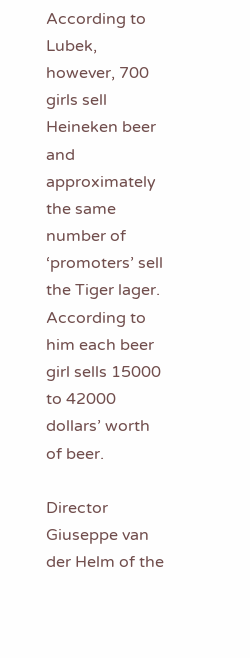According to Lubek, however, 700 girls sell Heineken beer and approximately the same number of ‘promoters’ sell the Tiger lager. According to him each beer girl sells 15000 to 42000 dollars’ worth of beer.

Director Giuseppe van der Helm of the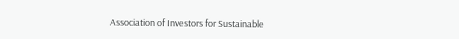Association of Investors for Sustainable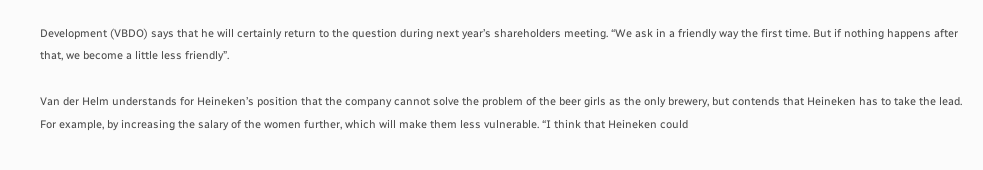Development (VBDO) says that he will certainly return to the question during next year’s shareholders meeting. “We ask in a friendly way the first time. But if nothing happens after that, we become a little less friendly”.

Van der Helm understands for Heineken’s position that the company cannot solve the problem of the beer girls as the only brewery, but contends that Heineken has to take the lead. For example, by increasing the salary of the women further, which will make them less vulnerable. “I think that Heineken could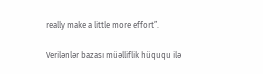really make a little more effort”.

Verilənlər bazası müəlliflik hüququ ilə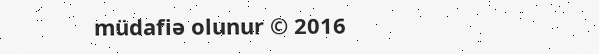müdafiə olunur © 2016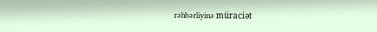rəhbərliyinə müraciət